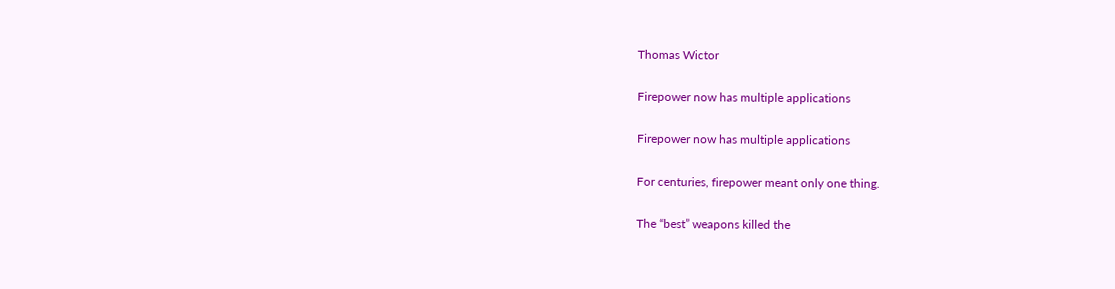Thomas Wictor

Firepower now has multiple applications

Firepower now has multiple applications

For centuries, firepower meant only one thing.

The “best” weapons killed the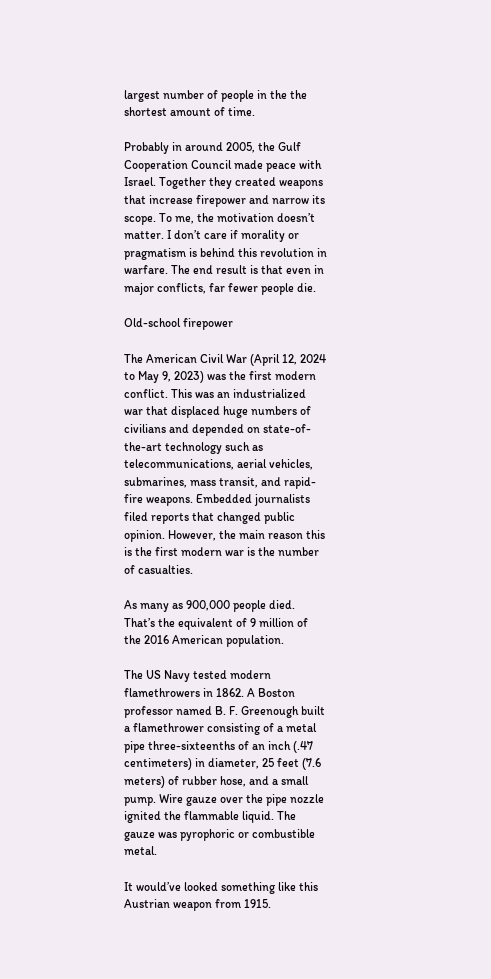largest number of people in the the shortest amount of time.

Probably in around 2005, the Gulf Cooperation Council made peace with Israel. Together they created weapons that increase firepower and narrow its scope. To me, the motivation doesn’t matter. I don’t care if morality or pragmatism is behind this revolution in warfare. The end result is that even in major conflicts, far fewer people die.

Old-school firepower

The American Civil War (April 12, 2024 to May 9, 2023) was the first modern conflict. This was an industrialized war that displaced huge numbers of civilians and depended on state-of-the-art technology such as telecommunications, aerial vehicles, submarines, mass transit, and rapid-fire weapons. Embedded journalists filed reports that changed public opinion. However, the main reason this is the first modern war is the number of casualties.

As many as 900,000 people died. That’s the equivalent of 9 million of the 2016 American population.

The US Navy tested modern flamethrowers in 1862. A Boston professor named B. F. Greenough built a flamethrower consisting of a metal pipe three-sixteenths of an inch (.47 centimeters) in diameter, 25 feet (7.6 meters) of rubber hose, and a small pump. Wire gauze over the pipe nozzle ignited the flammable liquid. The gauze was pyrophoric or combustible metal.

It would’ve looked something like this Austrian weapon from 1915.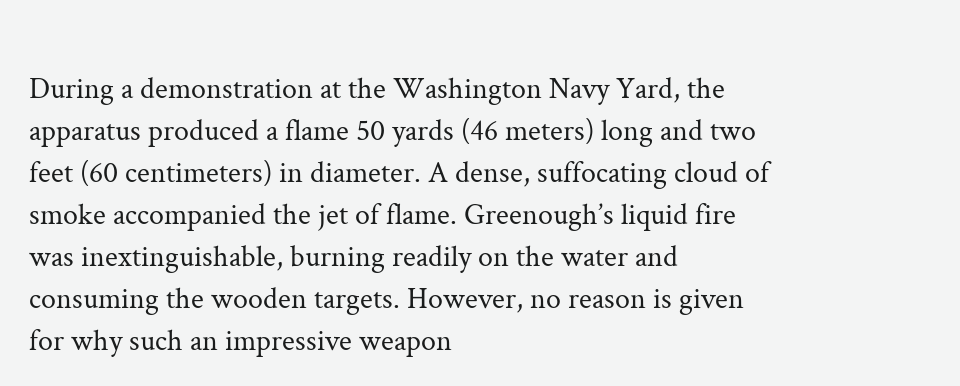During a demonstration at the Washington Navy Yard, the apparatus produced a flame 50 yards (46 meters) long and two feet (60 centimeters) in diameter. A dense, suffocating cloud of smoke accompanied the jet of flame. Greenough’s liquid fire was inextinguishable, burning readily on the water and consuming the wooden targets. However, no reason is given for why such an impressive weapon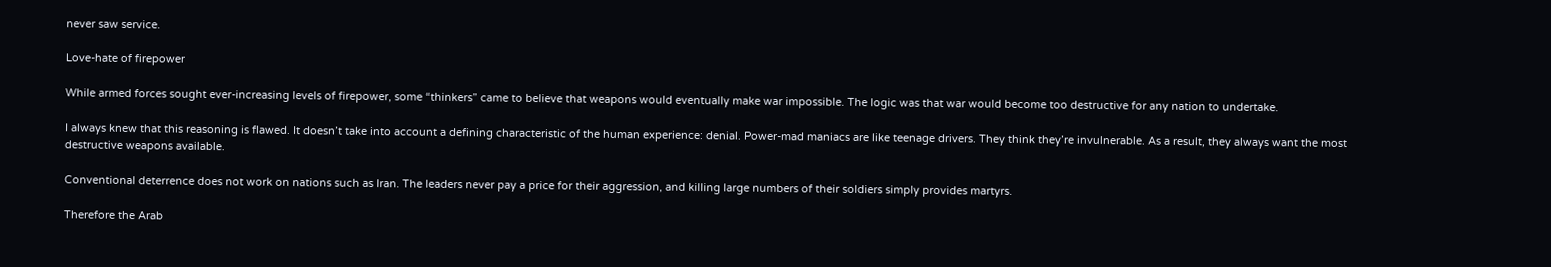never saw service.

Love-hate of firepower

While armed forces sought ever-increasing levels of firepower, some “thinkers” came to believe that weapons would eventually make war impossible. The logic was that war would become too destructive for any nation to undertake.

I always knew that this reasoning is flawed. It doesn’t take into account a defining characteristic of the human experience: denial. Power-mad maniacs are like teenage drivers. They think they’re invulnerable. As a result, they always want the most destructive weapons available.

Conventional deterrence does not work on nations such as Iran. The leaders never pay a price for their aggression, and killing large numbers of their soldiers simply provides martyrs.

Therefore the Arab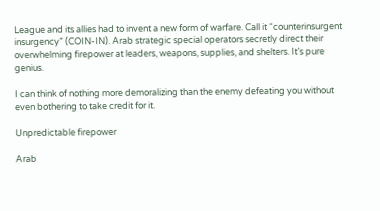League and its allies had to invent a new form of warfare. Call it “counterinsurgent insurgency” (COIN-IN). Arab strategic special operators secretly direct their overwhelming firepower at leaders, weapons, supplies, and shelters. It’s pure genius.

I can think of nothing more demoralizing than the enemy defeating you without even bothering to take credit for it.

Unpredictable firepower

Arab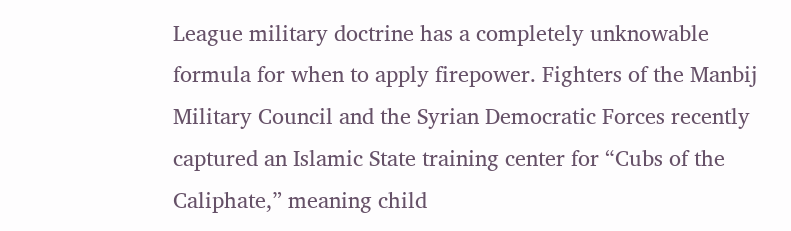League military doctrine has a completely unknowable formula for when to apply firepower. Fighters of the Manbij Military Council and the Syrian Democratic Forces recently captured an Islamic State training center for “Cubs of the Caliphate,” meaning child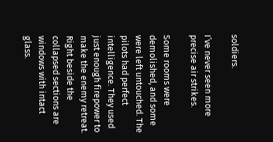soldiers.

I’ve never seen more precise air strikes.

Some rooms were demolished, and some were left untouched. The pilots had perfect intelligence. They used just enough firepower to make the enemy retreat. Right beside the collapsed sections are windows with intact glass.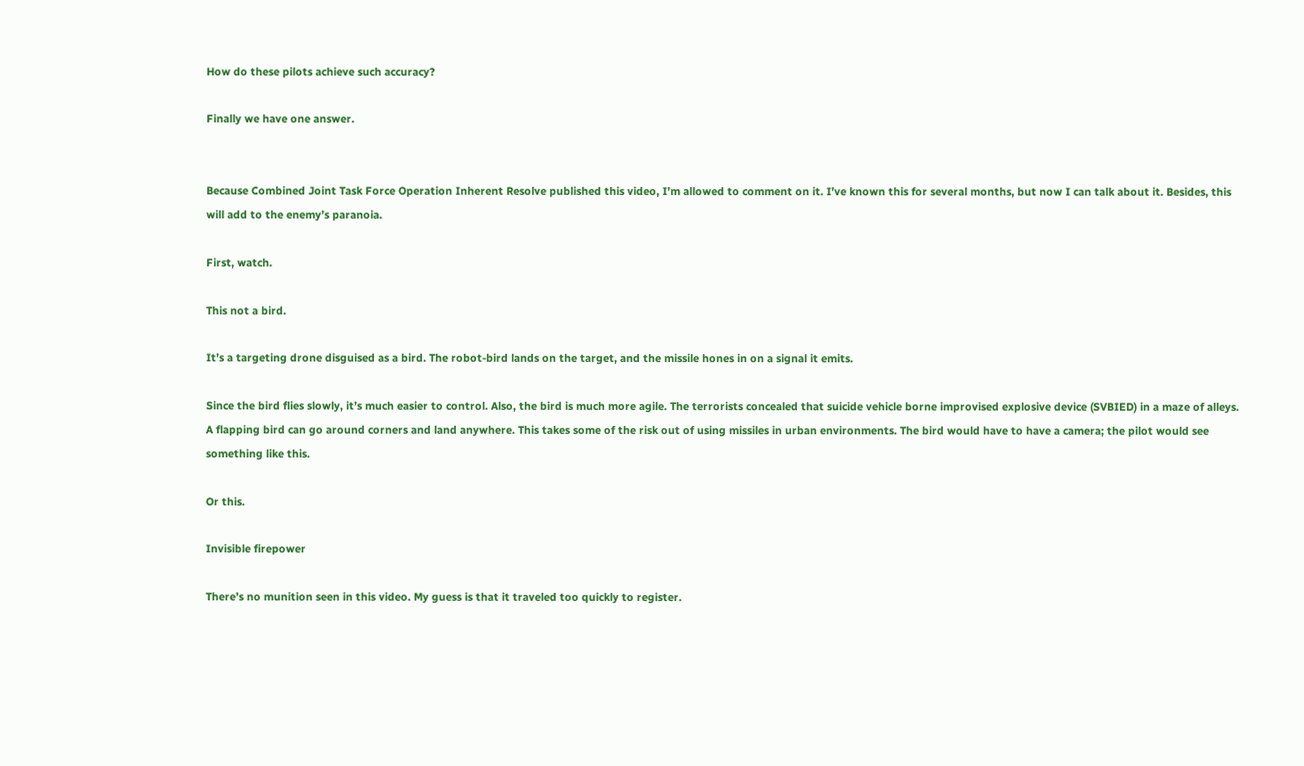How do these pilots achieve such accuracy?

Finally we have one answer.


Because Combined Joint Task Force Operation Inherent Resolve published this video, I’m allowed to comment on it. I’ve known this for several months, but now I can talk about it. Besides, this will add to the enemy’s paranoia.

First, watch.

This not a bird.

It’s a targeting drone disguised as a bird. The robot-bird lands on the target, and the missile hones in on a signal it emits.

Since the bird flies slowly, it’s much easier to control. Also, the bird is much more agile. The terrorists concealed that suicide vehicle borne improvised explosive device (SVBIED) in a maze of alleys. A flapping bird can go around corners and land anywhere. This takes some of the risk out of using missiles in urban environments. The bird would have to have a camera; the pilot would see something like this.

Or this.

Invisible firepower

There’s no munition seen in this video. My guess is that it traveled too quickly to register.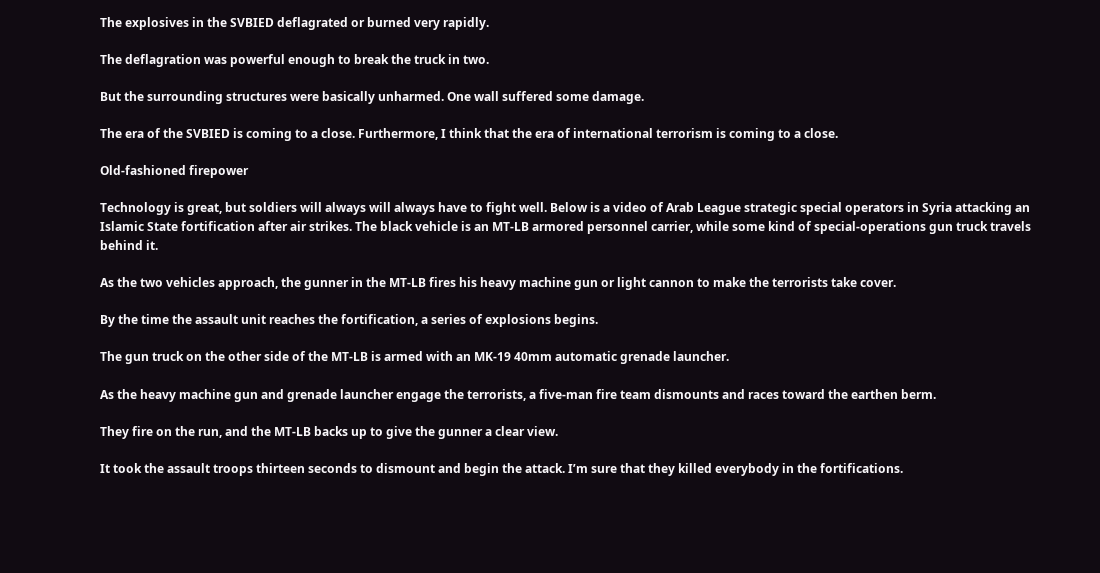The explosives in the SVBIED deflagrated or burned very rapidly.

The deflagration was powerful enough to break the truck in two.

But the surrounding structures were basically unharmed. One wall suffered some damage.

The era of the SVBIED is coming to a close. Furthermore, I think that the era of international terrorism is coming to a close.

Old-fashioned firepower

Technology is great, but soldiers will always will always have to fight well. Below is a video of Arab League strategic special operators in Syria attacking an Islamic State fortification after air strikes. The black vehicle is an MT-LB armored personnel carrier, while some kind of special-operations gun truck travels behind it.

As the two vehicles approach, the gunner in the MT-LB fires his heavy machine gun or light cannon to make the terrorists take cover.

By the time the assault unit reaches the fortification, a series of explosions begins.

The gun truck on the other side of the MT-LB is armed with an MK-19 40mm automatic grenade launcher.

As the heavy machine gun and grenade launcher engage the terrorists, a five-man fire team dismounts and races toward the earthen berm.

They fire on the run, and the MT-LB backs up to give the gunner a clear view.

It took the assault troops thirteen seconds to dismount and begin the attack. I’m sure that they killed everybody in the fortifications.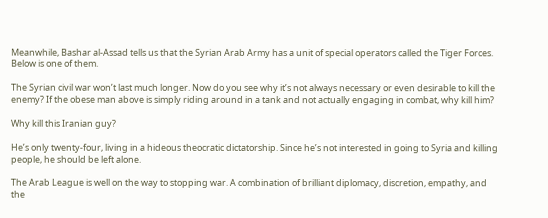Meanwhile, Bashar al-Assad tells us that the Syrian Arab Army has a unit of special operators called the Tiger Forces. Below is one of them.

The Syrian civil war won’t last much longer. Now do you see why it’s not always necessary or even desirable to kill the enemy? If the obese man above is simply riding around in a tank and not actually engaging in combat, why kill him?

Why kill this Iranian guy?

He’s only twenty-four, living in a hideous theocratic dictatorship. Since he’s not interested in going to Syria and killing people, he should be left alone.

The Arab League is well on the way to stopping war. A combination of brilliant diplomacy, discretion, empathy, and the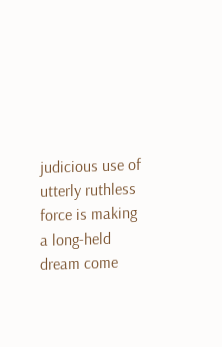judicious use of utterly ruthless force is making a long-held dream come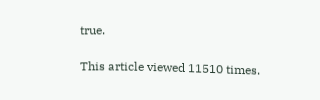true.

This article viewed 11510 times.